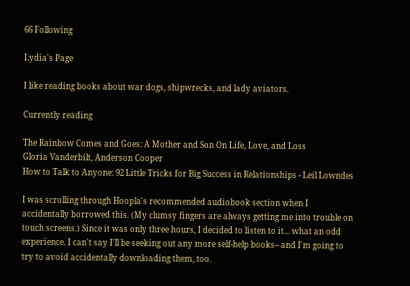66 Following

Lydia's Page

I like reading books about war dogs, shipwrecks, and lady aviators.

Currently reading

The Rainbow Comes and Goes: A Mother and Son On Life, Love, and Loss
Gloria Vanderbilt, Anderson Cooper
How to Talk to Anyone: 92 Little Tricks for Big Success in Relationships - Leil Lowndes

I was scrolling through Hoopla's recommended audiobook section when I accidentally borrowed this. (My clumsy fingers are always getting me into trouble on touch screens.) Since it was only three hours, I decided to listen to it... what an odd experience. I can't say I'll be seeking out any more self-help books-- and I'm going to try to avoid accidentally downloading them, too.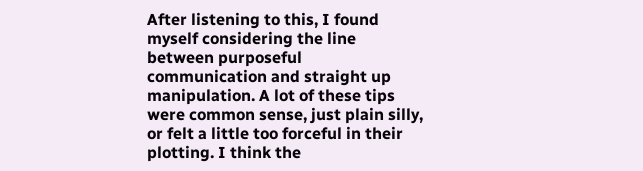After listening to this, I found myself considering the line between purposeful communication and straight up manipulation. A lot of these tips were common sense, just plain silly, or felt a little too forceful in their plotting. I think the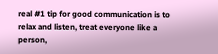real #1 tip for good communication is to relax and listen, treat everyone like a person,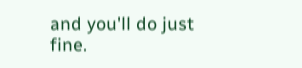and you'll do just fine.